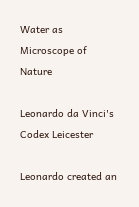Water as Microscope of Nature

Leonardo da Vinci's Codex Leicester

Leonardo created an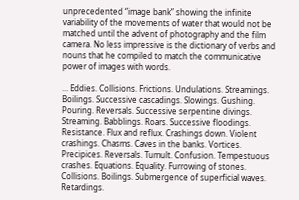unprecedented “image bank” showing the infinite variability of the movements of water that would not be matched until the advent of photography and the film camera. No less impressive is the dictionary of verbs and nouns that he compiled to match the communicative power of images with words.

... Eddies. Collisions. Frictions. Undulations. Streamings. Boilings. Successive cascadings. Slowings. Gushing. Pouring. Reversals. Successive serpentine divings. Streaming. Babblings. Roars. Successive floodings. Resistance. Flux and reflux. Crashings down. Violent crashings. Chasms. Caves in the banks. Vortices. Precipices. Reversals. Tumult. Confusion. Tempestuous crashes. Equations. Equality. Furrowing of stones. Collisions. Boilings. Submergence of superficial waves. Retardings.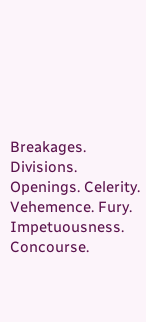Breakages. Divisions. Openings. Celerity. Vehemence. Fury. Impetuousness. Concourse.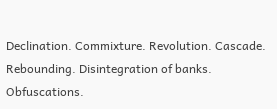Declination. Commixture. Revolution. Cascade. Rebounding. Disintegration of banks. Obfuscations.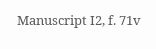Manuscript I2, f. 71v